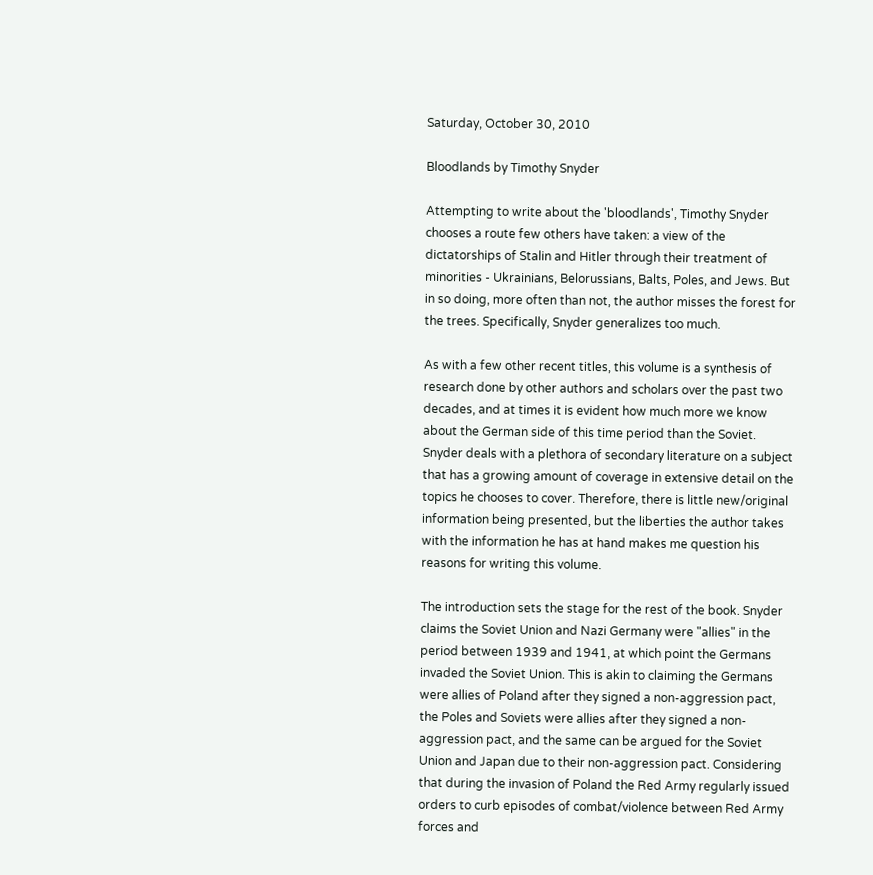Saturday, October 30, 2010

Bloodlands by Timothy Snyder

Attempting to write about the 'bloodlands', Timothy Snyder chooses a route few others have taken: a view of the dictatorships of Stalin and Hitler through their treatment of minorities - Ukrainians, Belorussians, Balts, Poles, and Jews. But in so doing, more often than not, the author misses the forest for the trees. Specifically, Snyder generalizes too much.

As with a few other recent titles, this volume is a synthesis of research done by other authors and scholars over the past two decades, and at times it is evident how much more we know about the German side of this time period than the Soviet. Snyder deals with a plethora of secondary literature on a subject that has a growing amount of coverage in extensive detail on the topics he chooses to cover. Therefore, there is little new/original information being presented, but the liberties the author takes with the information he has at hand makes me question his reasons for writing this volume.

The introduction sets the stage for the rest of the book. Snyder claims the Soviet Union and Nazi Germany were "allies" in the period between 1939 and 1941, at which point the Germans invaded the Soviet Union. This is akin to claiming the Germans were allies of Poland after they signed a non-aggression pact, the Poles and Soviets were allies after they signed a non-aggression pact, and the same can be argued for the Soviet Union and Japan due to their non-aggression pact. Considering that during the invasion of Poland the Red Army regularly issued orders to curb episodes of combat/violence between Red Army forces and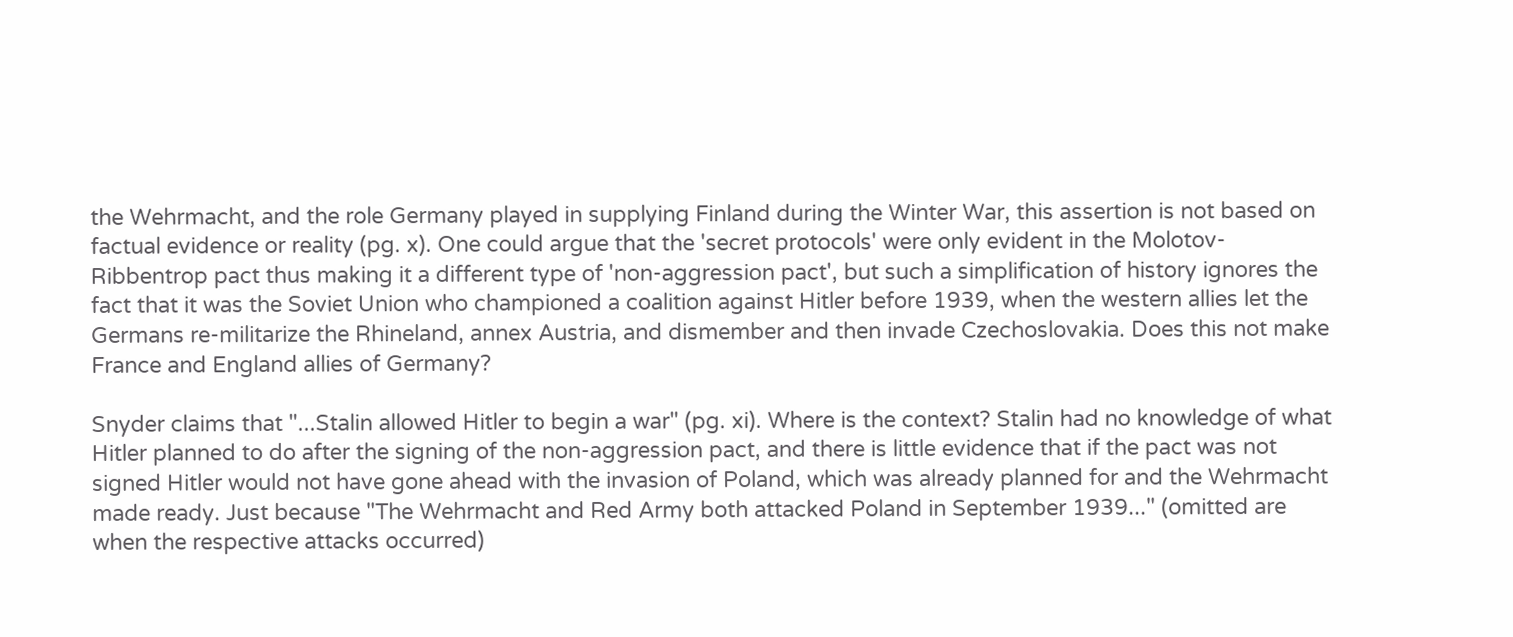the Wehrmacht, and the role Germany played in supplying Finland during the Winter War, this assertion is not based on factual evidence or reality (pg. x). One could argue that the 'secret protocols' were only evident in the Molotov-Ribbentrop pact thus making it a different type of 'non-aggression pact', but such a simplification of history ignores the fact that it was the Soviet Union who championed a coalition against Hitler before 1939, when the western allies let the Germans re-militarize the Rhineland, annex Austria, and dismember and then invade Czechoslovakia. Does this not make France and England allies of Germany?

Snyder claims that "...Stalin allowed Hitler to begin a war" (pg. xi). Where is the context? Stalin had no knowledge of what Hitler planned to do after the signing of the non-aggression pact, and there is little evidence that if the pact was not signed Hitler would not have gone ahead with the invasion of Poland, which was already planned for and the Wehrmacht made ready. Just because "The Wehrmacht and Red Army both attacked Poland in September 1939..." (omitted are when the respective attacks occurred)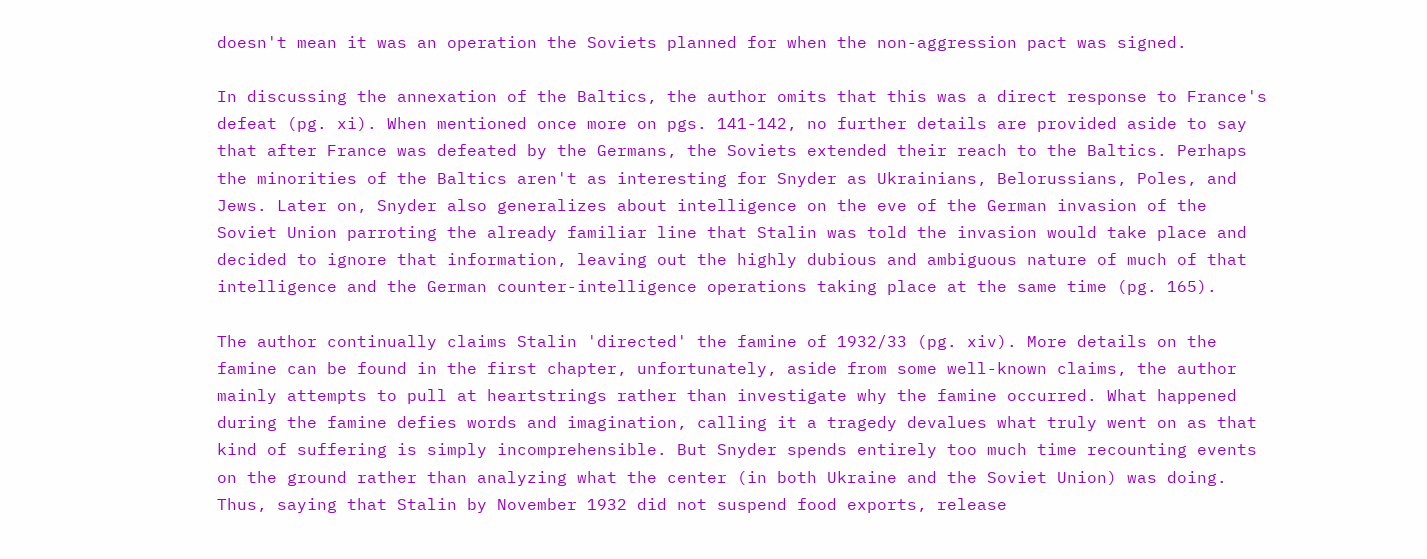doesn't mean it was an operation the Soviets planned for when the non-aggression pact was signed.

In discussing the annexation of the Baltics, the author omits that this was a direct response to France's defeat (pg. xi). When mentioned once more on pgs. 141-142, no further details are provided aside to say that after France was defeated by the Germans, the Soviets extended their reach to the Baltics. Perhaps the minorities of the Baltics aren't as interesting for Snyder as Ukrainians, Belorussians, Poles, and Jews. Later on, Snyder also generalizes about intelligence on the eve of the German invasion of the Soviet Union parroting the already familiar line that Stalin was told the invasion would take place and decided to ignore that information, leaving out the highly dubious and ambiguous nature of much of that intelligence and the German counter-intelligence operations taking place at the same time (pg. 165).

The author continually claims Stalin 'directed' the famine of 1932/33 (pg. xiv). More details on the famine can be found in the first chapter, unfortunately, aside from some well-known claims, the author mainly attempts to pull at heartstrings rather than investigate why the famine occurred. What happened during the famine defies words and imagination, calling it a tragedy devalues what truly went on as that kind of suffering is simply incomprehensible. But Snyder spends entirely too much time recounting events on the ground rather than analyzing what the center (in both Ukraine and the Soviet Union) was doing. Thus, saying that Stalin by November 1932 did not suspend food exports, release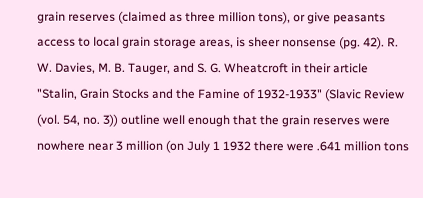grain reserves (claimed as three million tons), or give peasants access to local grain storage areas, is sheer nonsense (pg. 42). R. W. Davies, M. B. Tauger, and S. G. Wheatcroft in their article "Stalin, Grain Stocks and the Famine of 1932-1933" (Slavic Review (vol. 54, no. 3)) outline well enough that the grain reserves were nowhere near 3 million (on July 1 1932 there were .641 million tons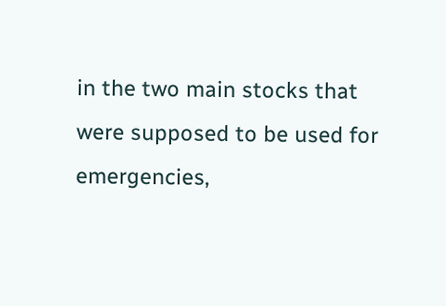in the two main stocks that were supposed to be used for emergencies,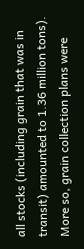all stocks (including grain that was in transit) amounted to 1.36 million tons). More so, grain collection plans were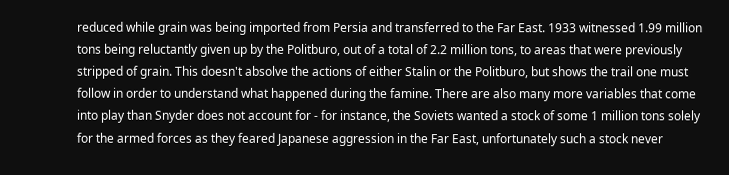reduced while grain was being imported from Persia and transferred to the Far East. 1933 witnessed 1.99 million tons being reluctantly given up by the Politburo, out of a total of 2.2 million tons, to areas that were previously stripped of grain. This doesn't absolve the actions of either Stalin or the Politburo, but shows the trail one must follow in order to understand what happened during the famine. There are also many more variables that come into play than Snyder does not account for - for instance, the Soviets wanted a stock of some 1 million tons solely for the armed forces as they feared Japanese aggression in the Far East, unfortunately such a stock never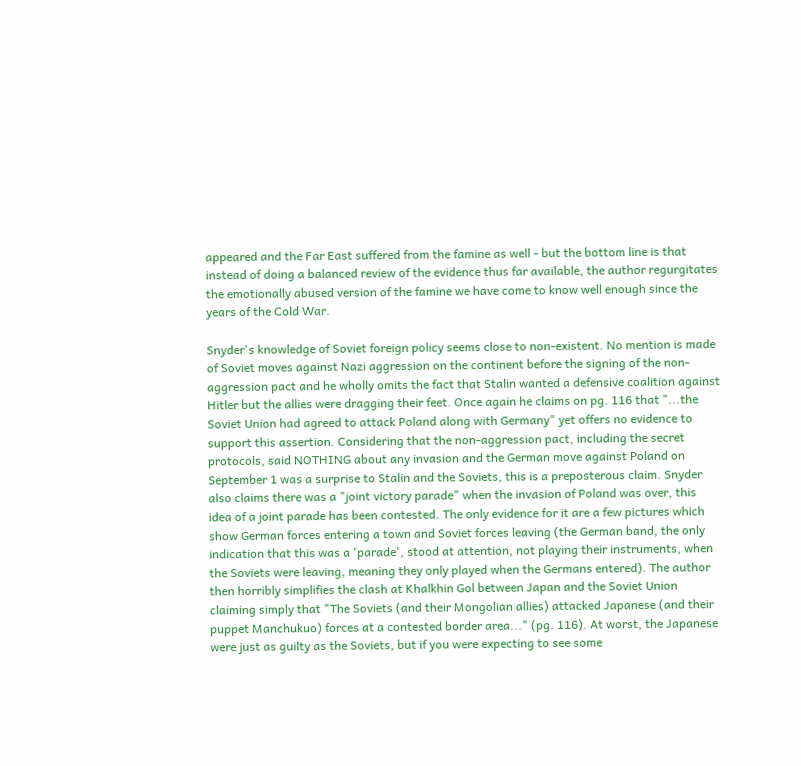appeared and the Far East suffered from the famine as well - but the bottom line is that instead of doing a balanced review of the evidence thus far available, the author regurgitates the emotionally abused version of the famine we have come to know well enough since the years of the Cold War.

Snyder's knowledge of Soviet foreign policy seems close to non-existent. No mention is made of Soviet moves against Nazi aggression on the continent before the signing of the non-aggression pact and he wholly omits the fact that Stalin wanted a defensive coalition against Hitler but the allies were dragging their feet. Once again he claims on pg. 116 that "...the Soviet Union had agreed to attack Poland along with Germany" yet offers no evidence to support this assertion. Considering that the non-aggression pact, including the secret protocols, said NOTHING about any invasion and the German move against Poland on September 1 was a surprise to Stalin and the Soviets, this is a preposterous claim. Snyder also claims there was a "joint victory parade" when the invasion of Poland was over, this idea of a joint parade has been contested. The only evidence for it are a few pictures which show German forces entering a town and Soviet forces leaving (the German band, the only indication that this was a 'parade', stood at attention, not playing their instruments, when the Soviets were leaving, meaning they only played when the Germans entered). The author then horribly simplifies the clash at Khalkhin Gol between Japan and the Soviet Union claiming simply that "The Soviets (and their Mongolian allies) attacked Japanese (and their puppet Manchukuo) forces at a contested border area..." (pg. 116). At worst, the Japanese were just as guilty as the Soviets, but if you were expecting to see some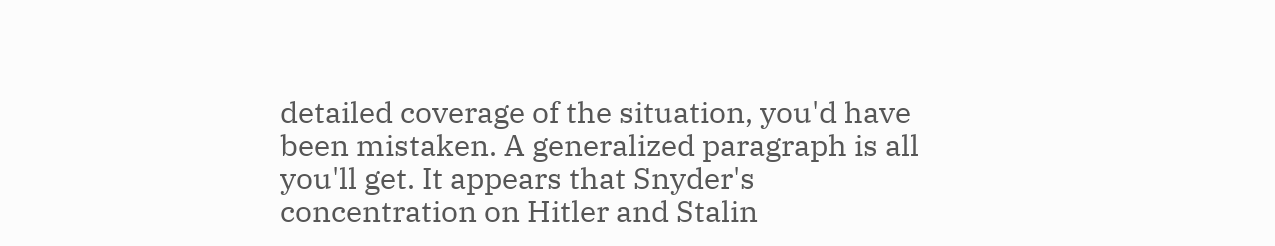detailed coverage of the situation, you'd have been mistaken. A generalized paragraph is all you'll get. It appears that Snyder's concentration on Hitler and Stalin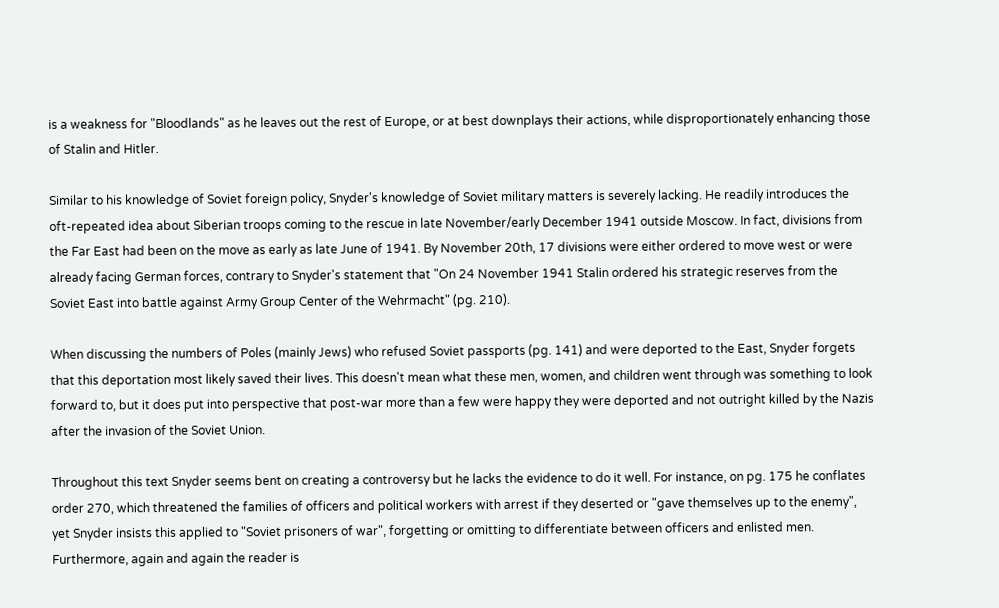is a weakness for "Bloodlands" as he leaves out the rest of Europe, or at best downplays their actions, while disproportionately enhancing those of Stalin and Hitler.

Similar to his knowledge of Soviet foreign policy, Snyder's knowledge of Soviet military matters is severely lacking. He readily introduces the oft-repeated idea about Siberian troops coming to the rescue in late November/early December 1941 outside Moscow. In fact, divisions from the Far East had been on the move as early as late June of 1941. By November 20th, 17 divisions were either ordered to move west or were already facing German forces, contrary to Snyder's statement that "On 24 November 1941 Stalin ordered his strategic reserves from the Soviet East into battle against Army Group Center of the Wehrmacht" (pg. 210).

When discussing the numbers of Poles (mainly Jews) who refused Soviet passports (pg. 141) and were deported to the East, Snyder forgets that this deportation most likely saved their lives. This doesn't mean what these men, women, and children went through was something to look forward to, but it does put into perspective that post-war more than a few were happy they were deported and not outright killed by the Nazis after the invasion of the Soviet Union.

Throughout this text Snyder seems bent on creating a controversy but he lacks the evidence to do it well. For instance, on pg. 175 he conflates order 270, which threatened the families of officers and political workers with arrest if they deserted or "gave themselves up to the enemy", yet Snyder insists this applied to "Soviet prisoners of war", forgetting or omitting to differentiate between officers and enlisted men. Furthermore, again and again the reader is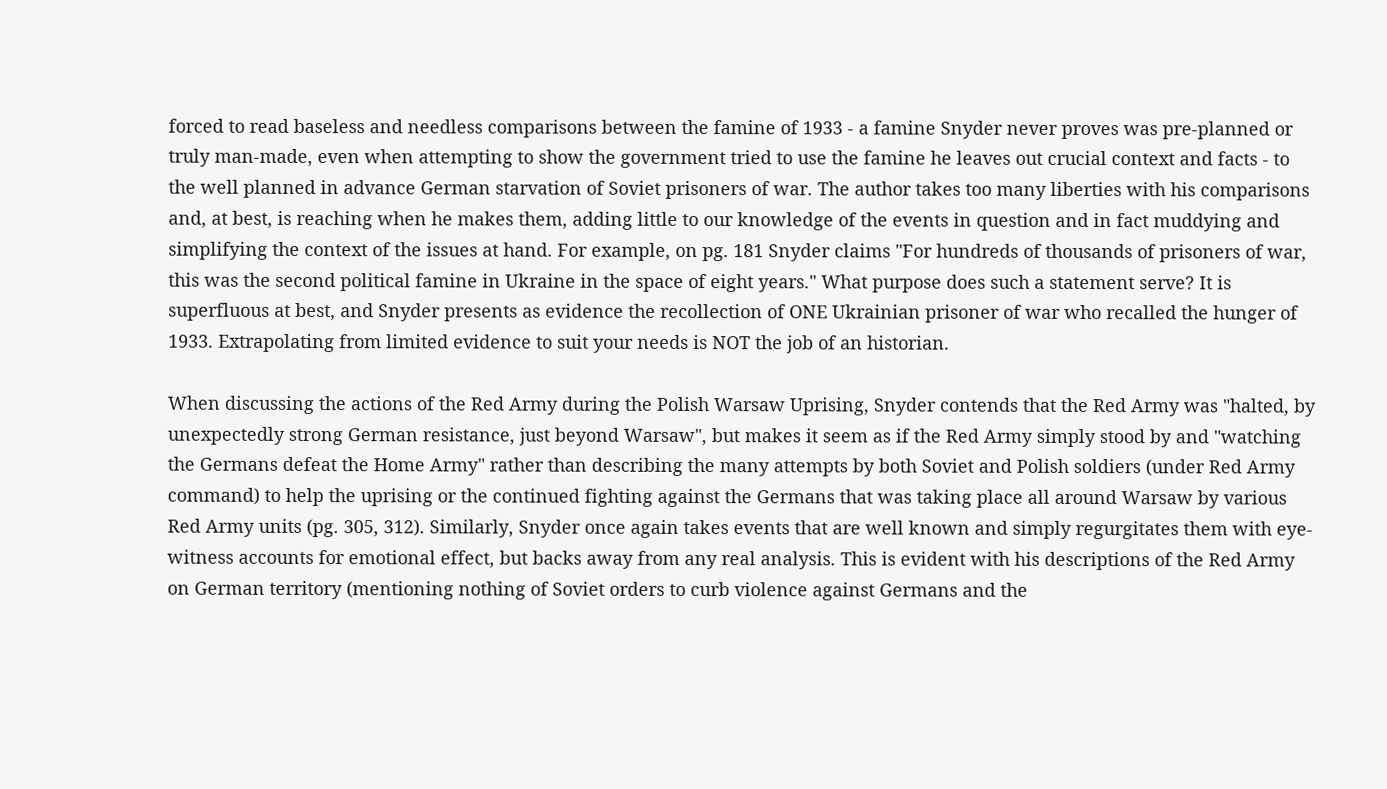forced to read baseless and needless comparisons between the famine of 1933 - a famine Snyder never proves was pre-planned or truly man-made, even when attempting to show the government tried to use the famine he leaves out crucial context and facts - to the well planned in advance German starvation of Soviet prisoners of war. The author takes too many liberties with his comparisons and, at best, is reaching when he makes them, adding little to our knowledge of the events in question and in fact muddying and simplifying the context of the issues at hand. For example, on pg. 181 Snyder claims "For hundreds of thousands of prisoners of war, this was the second political famine in Ukraine in the space of eight years." What purpose does such a statement serve? It is superfluous at best, and Snyder presents as evidence the recollection of ONE Ukrainian prisoner of war who recalled the hunger of 1933. Extrapolating from limited evidence to suit your needs is NOT the job of an historian.

When discussing the actions of the Red Army during the Polish Warsaw Uprising, Snyder contends that the Red Army was "halted, by unexpectedly strong German resistance, just beyond Warsaw", but makes it seem as if the Red Army simply stood by and "watching the Germans defeat the Home Army" rather than describing the many attempts by both Soviet and Polish soldiers (under Red Army command) to help the uprising or the continued fighting against the Germans that was taking place all around Warsaw by various Red Army units (pg. 305, 312). Similarly, Snyder once again takes events that are well known and simply regurgitates them with eye-witness accounts for emotional effect, but backs away from any real analysis. This is evident with his descriptions of the Red Army on German territory (mentioning nothing of Soviet orders to curb violence against Germans and the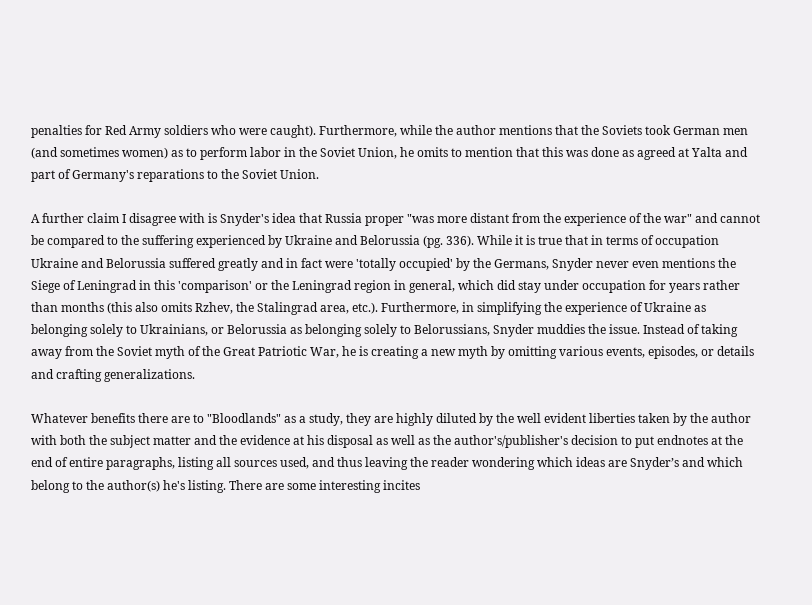penalties for Red Army soldiers who were caught). Furthermore, while the author mentions that the Soviets took German men (and sometimes women) as to perform labor in the Soviet Union, he omits to mention that this was done as agreed at Yalta and part of Germany's reparations to the Soviet Union.

A further claim I disagree with is Snyder's idea that Russia proper "was more distant from the experience of the war" and cannot be compared to the suffering experienced by Ukraine and Belorussia (pg. 336). While it is true that in terms of occupation Ukraine and Belorussia suffered greatly and in fact were 'totally occupied' by the Germans, Snyder never even mentions the Siege of Leningrad in this 'comparison' or the Leningrad region in general, which did stay under occupation for years rather than months (this also omits Rzhev, the Stalingrad area, etc.). Furthermore, in simplifying the experience of Ukraine as belonging solely to Ukrainians, or Belorussia as belonging solely to Belorussians, Snyder muddies the issue. Instead of taking away from the Soviet myth of the Great Patriotic War, he is creating a new myth by omitting various events, episodes, or details and crafting generalizations.

Whatever benefits there are to "Bloodlands" as a study, they are highly diluted by the well evident liberties taken by the author with both the subject matter and the evidence at his disposal as well as the author's/publisher's decision to put endnotes at the end of entire paragraphs, listing all sources used, and thus leaving the reader wondering which ideas are Snyder’s and which belong to the author(s) he's listing. There are some interesting incites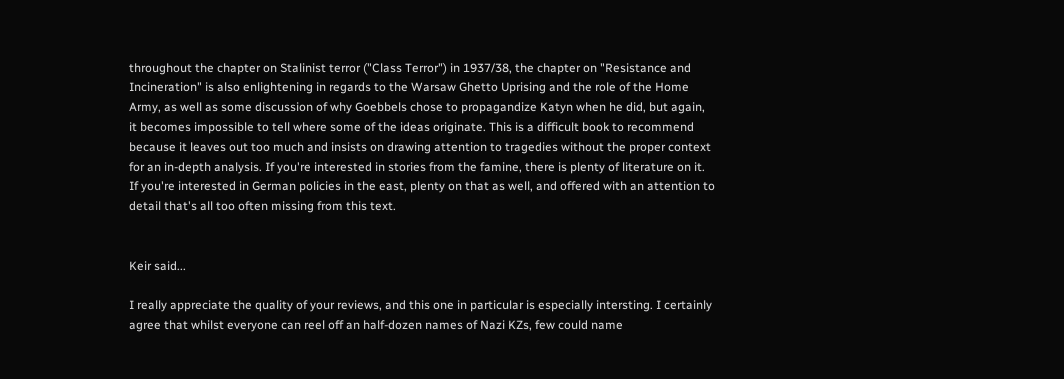throughout the chapter on Stalinist terror ("Class Terror") in 1937/38, the chapter on "Resistance and Incineration" is also enlightening in regards to the Warsaw Ghetto Uprising and the role of the Home Army, as well as some discussion of why Goebbels chose to propagandize Katyn when he did, but again, it becomes impossible to tell where some of the ideas originate. This is a difficult book to recommend because it leaves out too much and insists on drawing attention to tragedies without the proper context for an in-depth analysis. If you're interested in stories from the famine, there is plenty of literature on it. If you're interested in German policies in the east, plenty on that as well, and offered with an attention to detail that's all too often missing from this text.


Keir said...

I really appreciate the quality of your reviews, and this one in particular is especially intersting. I certainly agree that whilst everyone can reel off an half-dozen names of Nazi KZs, few could name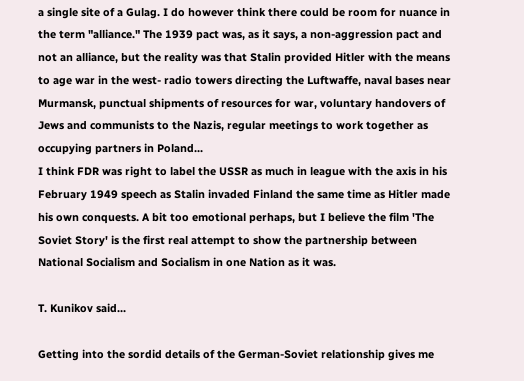a single site of a Gulag. I do however think there could be room for nuance in the term "alliance." The 1939 pact was, as it says, a non-aggression pact and not an alliance, but the reality was that Stalin provided Hitler with the means to age war in the west- radio towers directing the Luftwaffe, naval bases near Murmansk, punctual shipments of resources for war, voluntary handovers of Jews and communists to the Nazis, regular meetings to work together as occupying partners in Poland...
I think FDR was right to label the USSR as much in league with the axis in his February 1949 speech as Stalin invaded Finland the same time as Hitler made his own conquests. A bit too emotional perhaps, but I believe the film 'The Soviet Story' is the first real attempt to show the partnership between National Socialism and Socialism in one Nation as it was.

T. Kunikov said...

Getting into the sordid details of the German-Soviet relationship gives me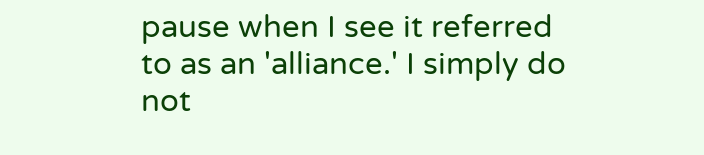pause when I see it referred to as an 'alliance.' I simply do not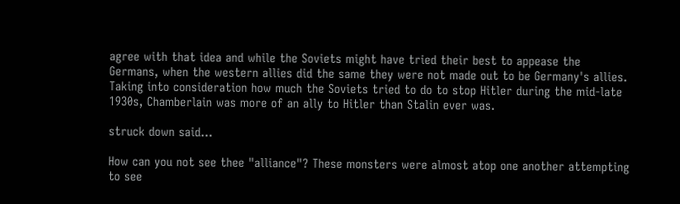agree with that idea and while the Soviets might have tried their best to appease the Germans, when the western allies did the same they were not made out to be Germany's allies. Taking into consideration how much the Soviets tried to do to stop Hitler during the mid-late 1930s, Chamberlain was more of an ally to Hitler than Stalin ever was.

struck down said...

How can you not see thee "alliance"? These monsters were almost atop one another attempting to see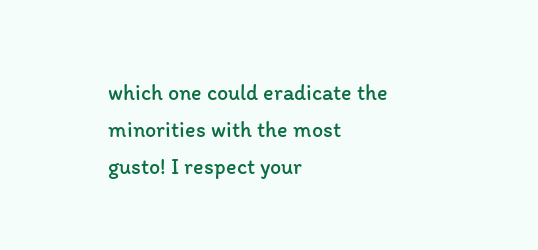which one could eradicate the minorities with the most gusto! I respect your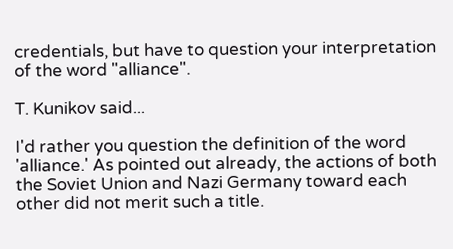credentials, but have to question your interpretation of the word "alliance".

T. Kunikov said...

I'd rather you question the definition of the word 'alliance.' As pointed out already, the actions of both the Soviet Union and Nazi Germany toward each other did not merit such a title.